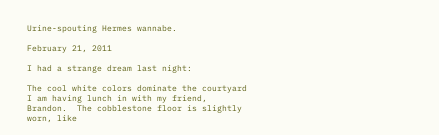Urine-spouting Hermes wannabe.

February 21, 2011

I had a strange dream last night:

The cool white colors dominate the courtyard I am having lunch in with my friend, Brandon.  The cobblestone floor is slightly worn, like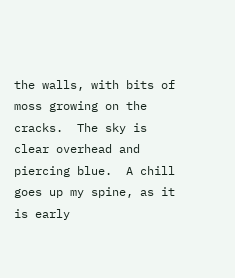the walls, with bits of moss growing on the cracks.  The sky is clear overhead and piercing blue.  A chill goes up my spine, as it is early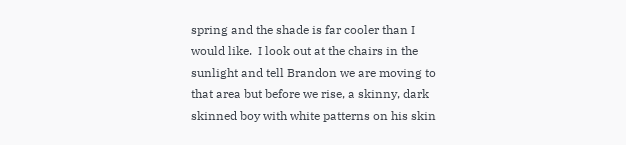spring and the shade is far cooler than I would like.  I look out at the chairs in the sunlight and tell Brandon we are moving to that area but before we rise, a skinny, dark skinned boy with white patterns on his skin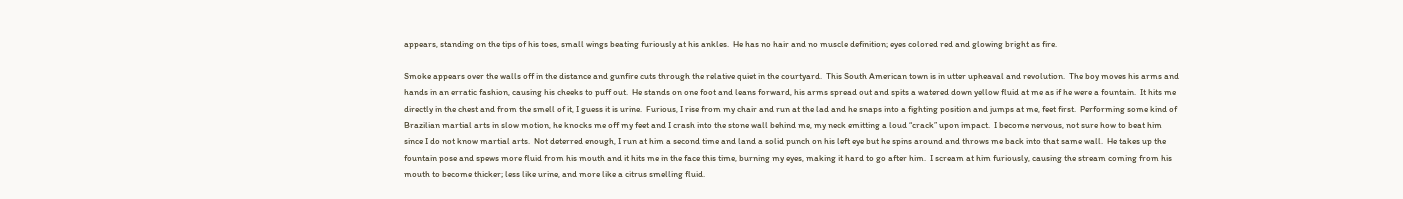appears, standing on the tips of his toes, small wings beating furiously at his ankles.  He has no hair and no muscle definition; eyes colored red and glowing bright as fire.

Smoke appears over the walls off in the distance and gunfire cuts through the relative quiet in the courtyard.  This South American town is in utter upheaval and revolution.  The boy moves his arms and hands in an erratic fashion, causing his cheeks to puff out.  He stands on one foot and leans forward, his arms spread out and spits a watered down yellow fluid at me as if he were a fountain.  It hits me directly in the chest and from the smell of it, I guess it is urine.  Furious, I rise from my chair and run at the lad and he snaps into a fighting position and jumps at me, feet first.  Performing some kind of  Brazilian martial arts in slow motion, he knocks me off my feet and I crash into the stone wall behind me, my neck emitting a loud “crack” upon impact.  I become nervous, not sure how to beat him since I do not know martial arts.  Not deterred enough, I run at him a second time and land a solid punch on his left eye but he spins around and throws me back into that same wall.  He takes up the fountain pose and spews more fluid from his mouth and it hits me in the face this time, burning my eyes, making it hard to go after him.  I scream at him furiously, causing the stream coming from his mouth to become thicker; less like urine, and more like a citrus smelling fluid.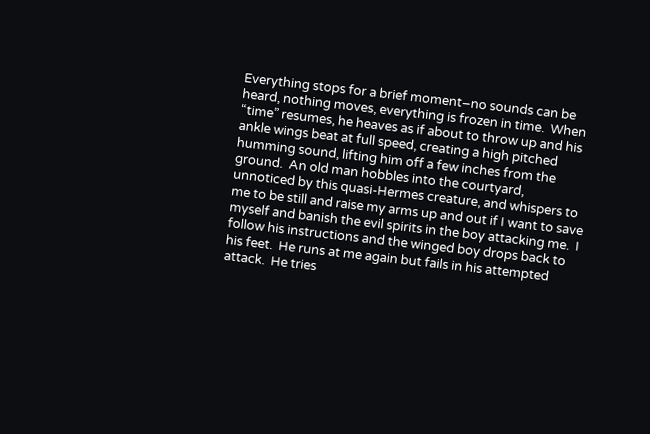Everything stops for a brief moment–no sounds can be heard, nothing moves, everything is frozen in time.  When “time” resumes, he heaves as if about to throw up and his ankle wings beat at full speed, creating a high pitched humming sound, lifting him off a few inches from the ground.  An old man hobbles into the courtyard, unnoticed by this quasi-Hermes creature, and whispers to me to be still and raise my arms up and out if I want to save myself and banish the evil spirits in the boy attacking me.  I follow his instructions and the winged boy drops back to his feet.  He runs at me again but fails in his attempted attack.  He tries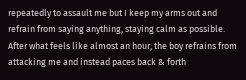repeatedly to assault me but I keep my arms out and refrain from saying anything, staying calm as possible.  After what feels like almost an hour, the boy refrains from attacking me and instead paces back & forth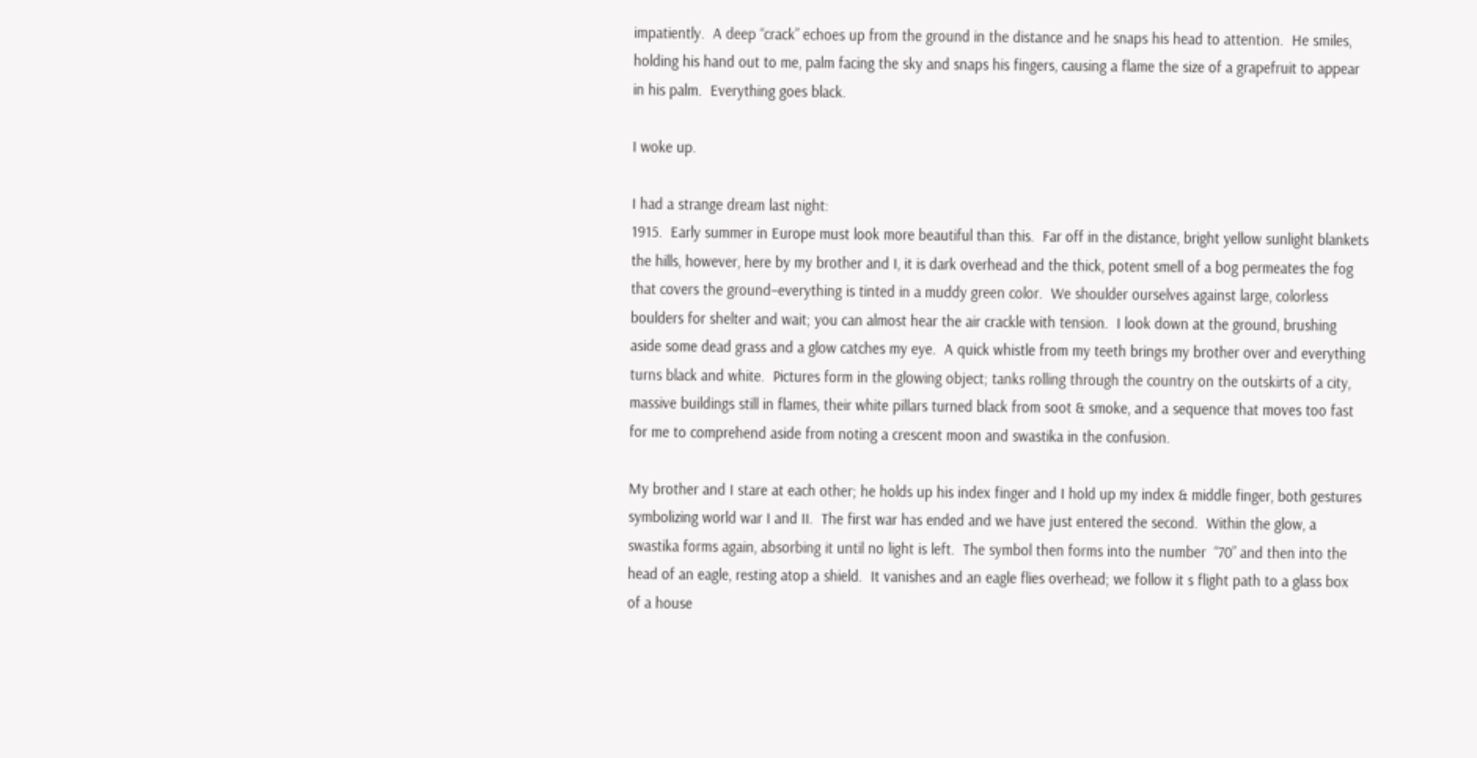impatiently.  A deep “crack” echoes up from the ground in the distance and he snaps his head to attention.  He smiles, holding his hand out to me, palm facing the sky and snaps his fingers, causing a flame the size of a grapefruit to appear in his palm.  Everything goes black.

I woke up.

I had a strange dream last night:
1915.  Early summer in Europe must look more beautiful than this.  Far off in the distance, bright yellow sunlight blankets the hills, however, here by my brother and I, it is dark overhead and the thick, potent smell of a bog permeates the fog that covers the ground–everything is tinted in a muddy green color.  We shoulder ourselves against large, colorless boulders for shelter and wait; you can almost hear the air crackle with tension.  I look down at the ground, brushing aside some dead grass and a glow catches my eye.  A quick whistle from my teeth brings my brother over and everything turns black and white.  Pictures form in the glowing object; tanks rolling through the country on the outskirts of a city, massive buildings still in flames, their white pillars turned black from soot & smoke, and a sequence that moves too fast for me to comprehend aside from noting a crescent moon and swastika in the confusion.

My brother and I stare at each other; he holds up his index finger and I hold up my index & middle finger, both gestures symbolizing world war I and II.  The first war has ended and we have just entered the second.  Within the glow, a swastika forms again, absorbing it until no light is left.  The symbol then forms into the number  “70” and then into the head of an eagle, resting atop a shield.  It vanishes and an eagle flies overhead; we follow it s flight path to a glass box of a house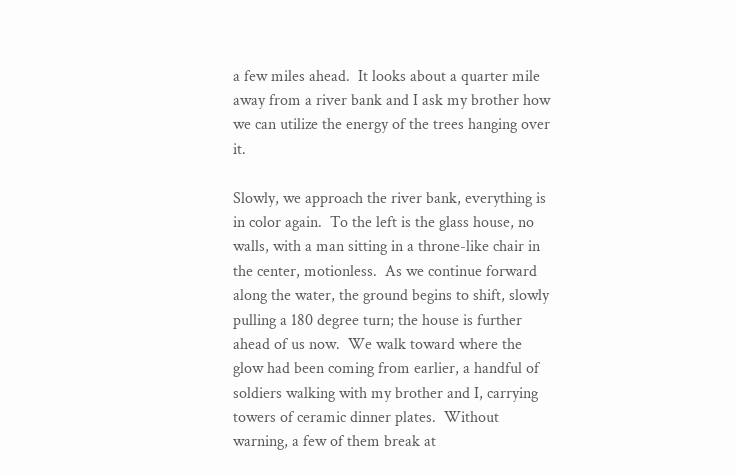a few miles ahead.  It looks about a quarter mile away from a river bank and I ask my brother how we can utilize the energy of the trees hanging over it.

Slowly, we approach the river bank, everything is in color again.  To the left is the glass house, no walls, with a man sitting in a throne-like chair in the center, motionless.  As we continue forward along the water, the ground begins to shift, slowly pulling a 180 degree turn; the house is further ahead of us now.  We walk toward where the glow had been coming from earlier, a handful of soldiers walking with my brother and I, carrying towers of ceramic dinner plates.  Without warning, a few of them break at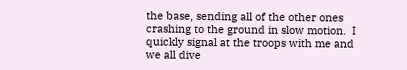the base, sending all of the other ones crashing to the ground in slow motion.  I quickly signal at the troops with me and we all dive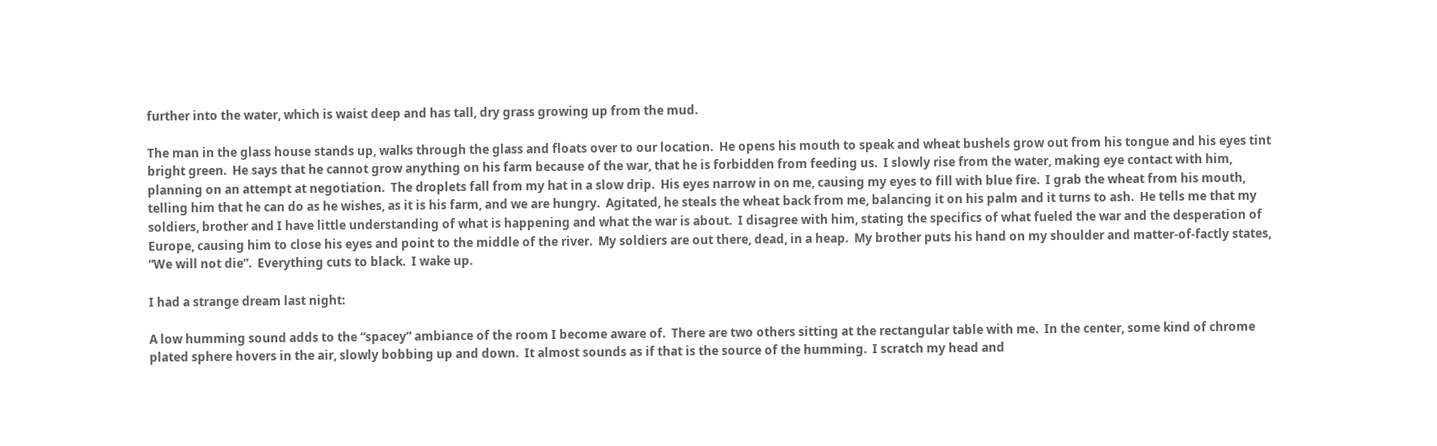further into the water, which is waist deep and has tall, dry grass growing up from the mud.

The man in the glass house stands up, walks through the glass and floats over to our location.  He opens his mouth to speak and wheat bushels grow out from his tongue and his eyes tint bright green.  He says that he cannot grow anything on his farm because of the war, that he is forbidden from feeding us.  I slowly rise from the water, making eye contact with him, planning on an attempt at negotiation.  The droplets fall from my hat in a slow drip.  His eyes narrow in on me, causing my eyes to fill with blue fire.  I grab the wheat from his mouth, telling him that he can do as he wishes, as it is his farm, and we are hungry.  Agitated, he steals the wheat back from me, balancing it on his palm and it turns to ash.  He tells me that my soldiers, brother and I have little understanding of what is happening and what the war is about.  I disagree with him, stating the specifics of what fueled the war and the desperation of Europe, causing him to close his eyes and point to the middle of the river.  My soldiers are out there, dead, in a heap.  My brother puts his hand on my shoulder and matter-of-factly states, “We will not die”.  Everything cuts to black.  I wake up.

I had a strange dream last night:

A low humming sound adds to the “spacey” ambiance of the room I become aware of.  There are two others sitting at the rectangular table with me.  In the center, some kind of chrome plated sphere hovers in the air, slowly bobbing up and down.  It almost sounds as if that is the source of the humming.  I scratch my head and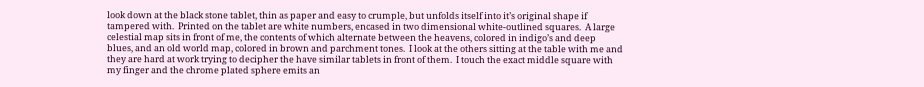look down at the black stone tablet, thin as paper and easy to crumple, but unfolds itself into it’s original shape if tampered with.  Printed on the tablet are white numbers, encased in two dimensional white-outlined squares.  A large celestial map sits in front of me, the contents of which alternate between the heavens, colored in indigo’s and deep blues, and an old world map, colored in brown and parchment tones.  I look at the others sitting at the table with me and they are hard at work trying to decipher the have similar tablets in front of them.  I touch the exact middle square with my finger and the chrome plated sphere emits an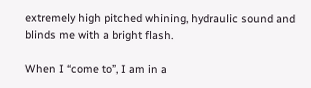extremely high pitched whining, hydraulic sound and blinds me with a bright flash.

When I “come to”, I am in a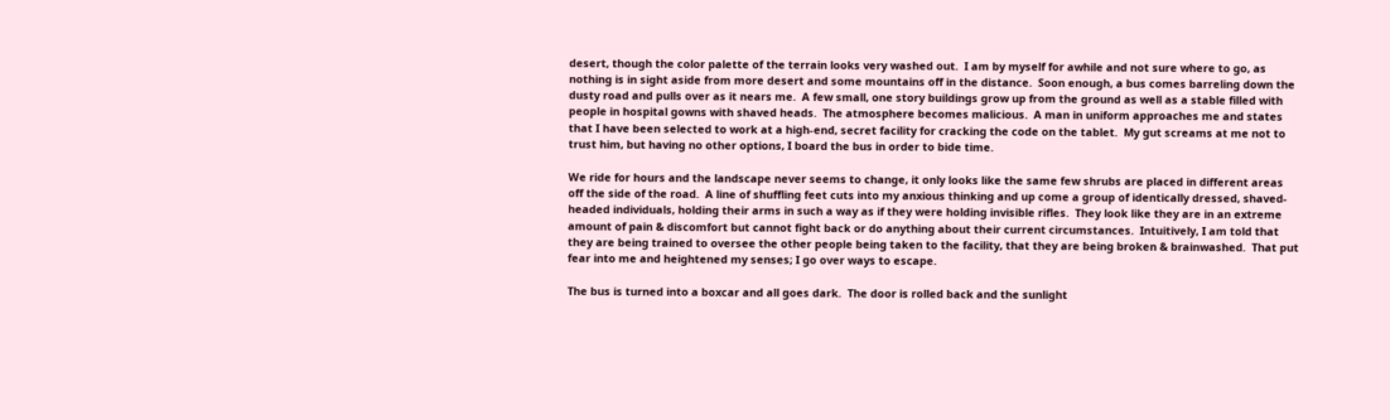desert, though the color palette of the terrain looks very washed out.  I am by myself for awhile and not sure where to go, as nothing is in sight aside from more desert and some mountains off in the distance.  Soon enough, a bus comes barreling down the dusty road and pulls over as it nears me.  A few small, one story buildings grow up from the ground as well as a stable filled with people in hospital gowns with shaved heads.  The atmosphere becomes malicious.  A man in uniform approaches me and states that I have been selected to work at a high-end, secret facility for cracking the code on the tablet.  My gut screams at me not to trust him, but having no other options, I board the bus in order to bide time.

We ride for hours and the landscape never seems to change, it only looks like the same few shrubs are placed in different areas off the side of the road.  A line of shuffling feet cuts into my anxious thinking and up come a group of identically dressed, shaved-headed individuals, holding their arms in such a way as if they were holding invisible rifles.  They look like they are in an extreme amount of pain & discomfort but cannot fight back or do anything about their current circumstances.  Intuitively, I am told that they are being trained to oversee the other people being taken to the facility, that they are being broken & brainwashed.  That put fear into me and heightened my senses; I go over ways to escape.

The bus is turned into a boxcar and all goes dark.  The door is rolled back and the sunlight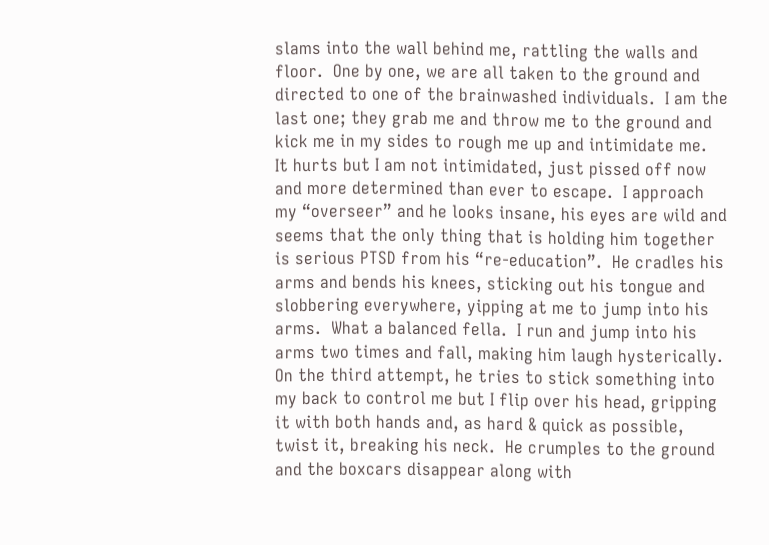slams into the wall behind me, rattling the walls and floor.  One by one, we are all taken to the ground and directed to one of the brainwashed individuals.  I am the last one; they grab me and throw me to the ground and kick me in my sides to rough me up and intimidate me.  It hurts but I am not intimidated, just pissed off now and more determined than ever to escape.  I approach my “overseer” and he looks insane, his eyes are wild and seems that the only thing that is holding him together is serious PTSD from his “re-education”.  He cradles his arms and bends his knees, sticking out his tongue and slobbering everywhere, yipping at me to jump into his arms.  What a balanced fella.  I run and jump into his arms two times and fall, making him laugh hysterically.  On the third attempt, he tries to stick something into my back to control me but I flip over his head, gripping it with both hands and, as hard & quick as possible, twist it, breaking his neck.  He crumples to the ground and the boxcars disappear along with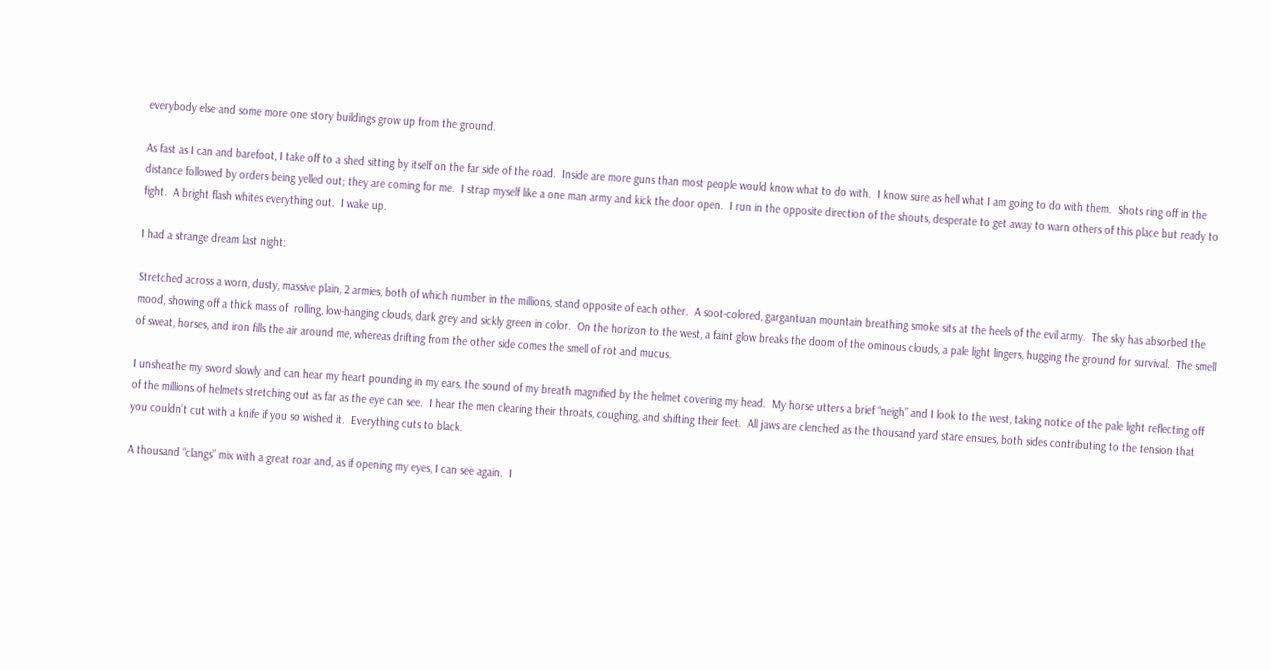everybody else and some more one story buildings grow up from the ground.

As fast as I can and barefoot, I take off to a shed sitting by itself on the far side of the road.  Inside are more guns than most people would know what to do with.  I know sure as hell what I am going to do with them.  Shots ring off in the distance followed by orders being yelled out; they are coming for me.  I strap myself like a one man army and kick the door open.  I run in the opposite direction of the shouts, desperate to get away to warn others of this place but ready to fight.  A bright flash whites everything out.  I wake up.

I had a strange dream last night:

Stretched across a worn, dusty, massive plain, 2 armies, both of which number in the millions, stand opposite of each other.  A soot-colored, gargantuan mountain breathing smoke sits at the heels of the evil army.  The sky has absorbed the mood, showing off a thick mass of  rolling, low-hanging clouds, dark grey and sickly green in color.  On the horizon to the west, a faint glow breaks the doom of the ominous clouds, a pale light lingers, hugging the ground for survival.  The smell of sweat, horses, and iron fills the air around me, whereas drifting from the other side comes the smell of rot and mucus.

I unsheathe my sword slowly and can hear my heart pounding in my ears, the sound of my breath magnified by the helmet covering my head.  My horse utters a brief “neigh” and I look to the west, taking notice of the pale light reflecting off of the millions of helmets stretching out as far as the eye can see.  I hear the men clearing their throats, coughing, and shifting their feet.  All jaws are clenched as the thousand yard stare ensues, both sides contributing to the tension that you couldn’t cut with a knife if you so wished it.  Everything cuts to black.

A thousand “clangs” mix with a great roar and, as if opening my eyes, I can see again.  I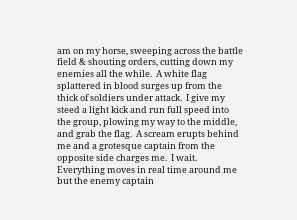am on my horse, sweeping across the battle field & shouting orders, cutting down my enemies all the while.  A white flag splattered in blood surges up from the thick of soldiers under attack.  I give my steed a light kick and run full speed into the group, plowing my way to the middle, and grab the flag.  A scream erupts behind me and a grotesque captain from the opposite side charges me.  I wait.  Everything moves in real time around me but the enemy captain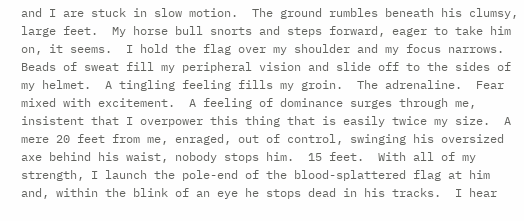and I are stuck in slow motion.  The ground rumbles beneath his clumsy, large feet.  My horse bull snorts and steps forward, eager to take him on, it seems.  I hold the flag over my shoulder and my focus narrows.  Beads of sweat fill my peripheral vision and slide off to the sides of my helmet.  A tingling feeling fills my groin.  The adrenaline.  Fear mixed with excitement.  A feeling of dominance surges through me, insistent that I overpower this thing that is easily twice my size.  A mere 20 feet from me, enraged, out of control, swinging his oversized axe behind his waist, nobody stops him.  15 feet.  With all of my strength, I launch the pole-end of the blood-splattered flag at him and, within the blink of an eye he stops dead in his tracks.  I hear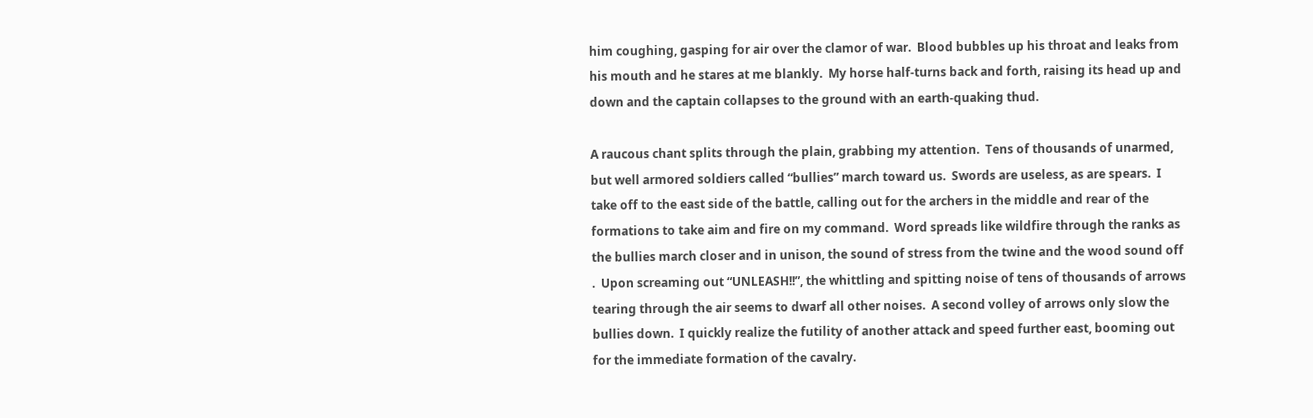him coughing, gasping for air over the clamor of war.  Blood bubbles up his throat and leaks from his mouth and he stares at me blankly.  My horse half-turns back and forth, raising its head up and down and the captain collapses to the ground with an earth-quaking thud.

A raucous chant splits through the plain, grabbing my attention.  Tens of thousands of unarmed, but well armored soldiers called “bullies” march toward us.  Swords are useless, as are spears.  I take off to the east side of the battle, calling out for the archers in the middle and rear of the formations to take aim and fire on my command.  Word spreads like wildfire through the ranks as the bullies march closer and in unison, the sound of stress from the twine and the wood sound off .  Upon screaming out “UNLEASH!!”, the whittling and spitting noise of tens of thousands of arrows tearing through the air seems to dwarf all other noises.  A second volley of arrows only slow the bullies down.  I quickly realize the futility of another attack and speed further east, booming out for the immediate formation of the cavalry.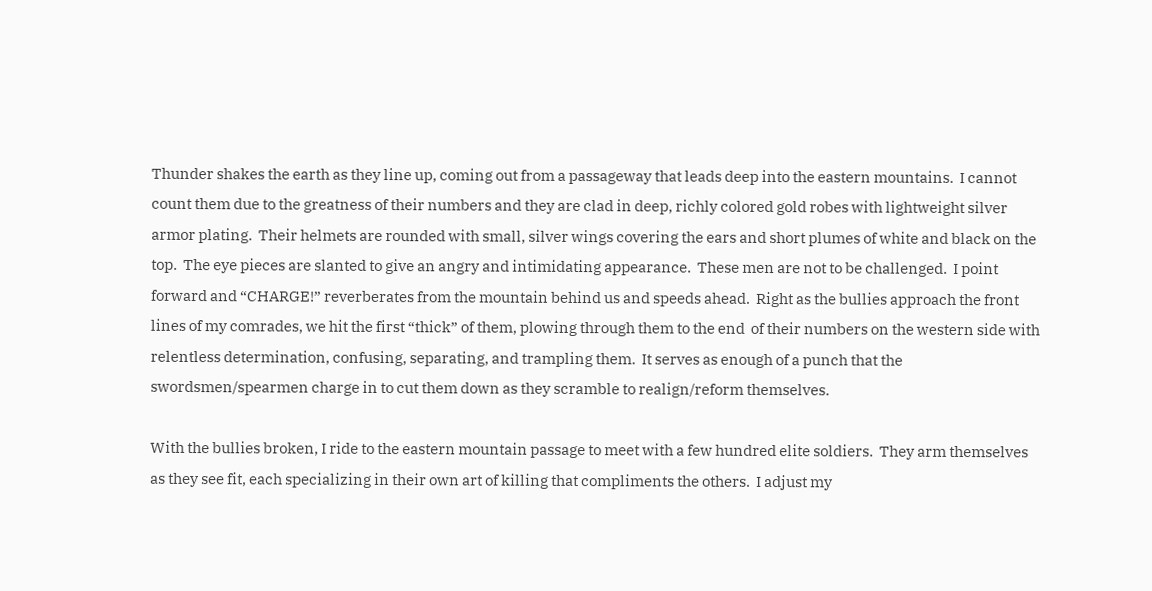Thunder shakes the earth as they line up, coming out from a passageway that leads deep into the eastern mountains.  I cannot count them due to the greatness of their numbers and they are clad in deep, richly colored gold robes with lightweight silver armor plating.  Their helmets are rounded with small, silver wings covering the ears and short plumes of white and black on the top.  The eye pieces are slanted to give an angry and intimidating appearance.  These men are not to be challenged.  I point forward and “CHARGE!” reverberates from the mountain behind us and speeds ahead.  Right as the bullies approach the front lines of my comrades, we hit the first “thick” of them, plowing through them to the end  of their numbers on the western side with relentless determination, confusing, separating, and trampling them.  It serves as enough of a punch that the swordsmen/spearmen charge in to cut them down as they scramble to realign/reform themselves.

With the bullies broken, I ride to the eastern mountain passage to meet with a few hundred elite soldiers.  They arm themselves as they see fit, each specializing in their own art of killing that compliments the others.  I adjust my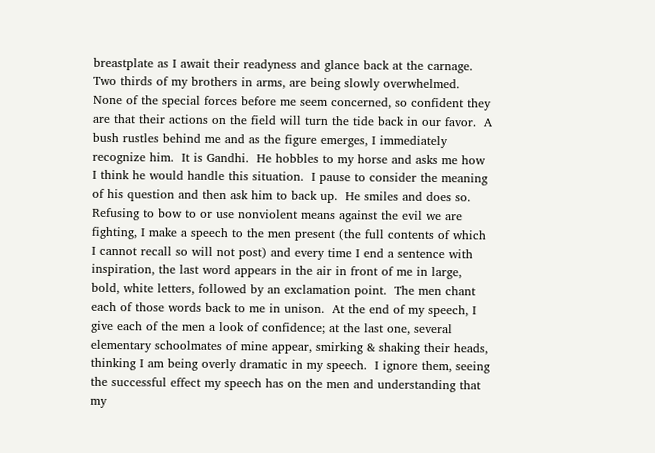breastplate as I await their readyness and glance back at the carnage.  Two thirds of my brothers in arms, are being slowly overwhelmed.  None of the special forces before me seem concerned, so confident they are that their actions on the field will turn the tide back in our favor.  A bush rustles behind me and as the figure emerges, I immediately recognize him.  It is Gandhi.  He hobbles to my horse and asks me how I think he would handle this situation.  I pause to consider the meaning of his question and then ask him to back up.  He smiles and does so.  Refusing to bow to or use nonviolent means against the evil we are fighting, I make a speech to the men present (the full contents of which I cannot recall so will not post) and every time I end a sentence with inspiration, the last word appears in the air in front of me in large, bold, white letters, followed by an exclamation point.  The men chant each of those words back to me in unison.  At the end of my speech, I give each of the men a look of confidence; at the last one, several elementary schoolmates of mine appear, smirking & shaking their heads, thinking I am being overly dramatic in my speech.  I ignore them, seeing the successful effect my speech has on the men and understanding that my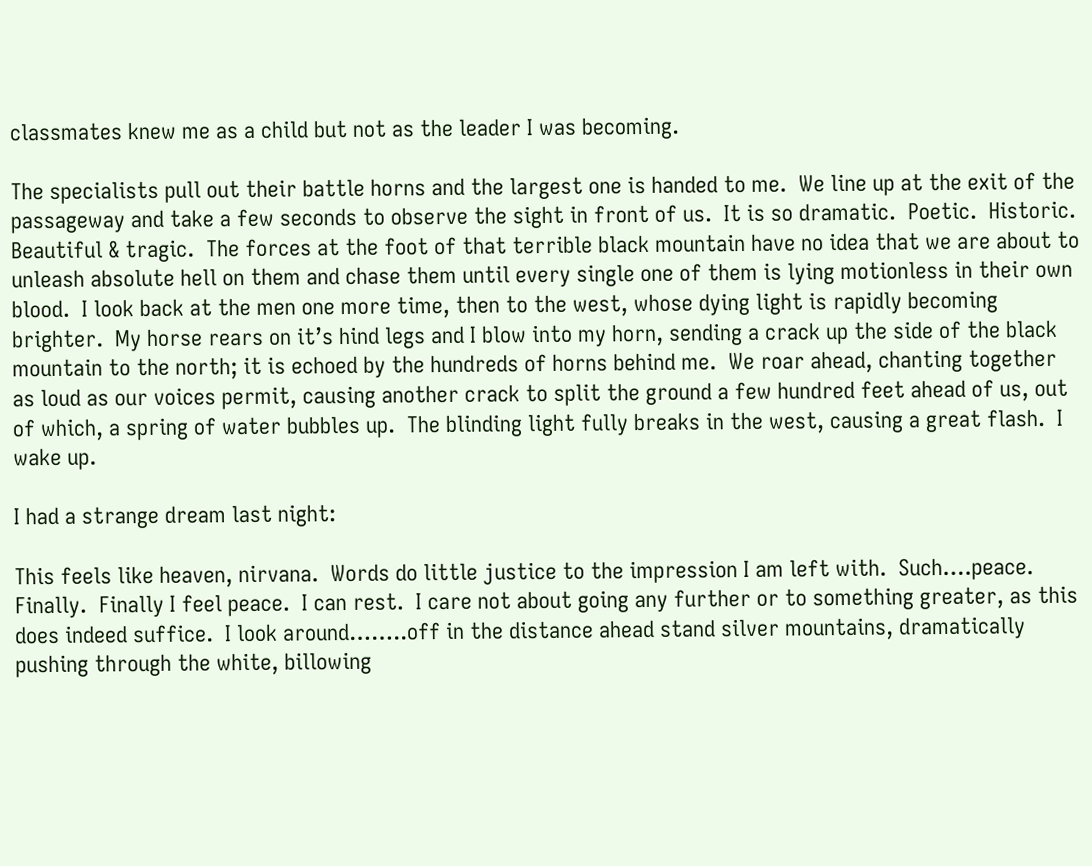classmates knew me as a child but not as the leader I was becoming.

The specialists pull out their battle horns and the largest one is handed to me.  We line up at the exit of the passageway and take a few seconds to observe the sight in front of us.  It is so dramatic.  Poetic.  Historic.  Beautiful & tragic.  The forces at the foot of that terrible black mountain have no idea that we are about to unleash absolute hell on them and chase them until every single one of them is lying motionless in their own blood.  I look back at the men one more time, then to the west, whose dying light is rapidly becoming brighter.  My horse rears on it’s hind legs and I blow into my horn, sending a crack up the side of the black mountain to the north; it is echoed by the hundreds of horns behind me.  We roar ahead, chanting together as loud as our voices permit, causing another crack to split the ground a few hundred feet ahead of us, out of which, a spring of water bubbles up.  The blinding light fully breaks in the west, causing a great flash.  I wake up.

I had a strange dream last night:

This feels like heaven, nirvana.  Words do little justice to the impression I am left with.  Such….peace.  Finally.  Finally I feel peace.  I can rest.  I care not about going any further or to something greater, as this does indeed suffice.  I look around……..off in the distance ahead stand silver mountains, dramatically pushing through the white, billowing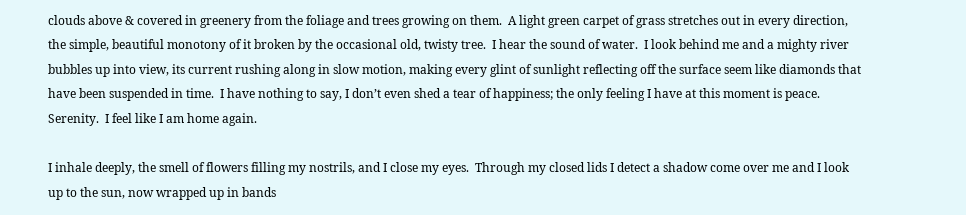clouds above & covered in greenery from the foliage and trees growing on them.  A light green carpet of grass stretches out in every direction, the simple, beautiful monotony of it broken by the occasional old, twisty tree.  I hear the sound of water.  I look behind me and a mighty river bubbles up into view, its current rushing along in slow motion, making every glint of sunlight reflecting off the surface seem like diamonds that have been suspended in time.  I have nothing to say, I don’t even shed a tear of happiness; the only feeling I have at this moment is peace.  Serenity.  I feel like I am home again.

I inhale deeply, the smell of flowers filling my nostrils, and I close my eyes.  Through my closed lids I detect a shadow come over me and I look up to the sun, now wrapped up in bands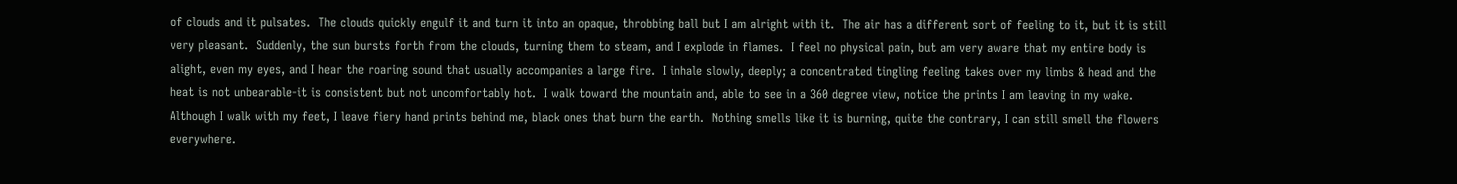of clouds and it pulsates.  The clouds quickly engulf it and turn it into an opaque, throbbing ball but I am alright with it.  The air has a different sort of feeling to it, but it is still very pleasant.  Suddenly, the sun bursts forth from the clouds, turning them to steam, and I explode in flames.  I feel no physical pain, but am very aware that my entire body is alight, even my eyes, and I hear the roaring sound that usually accompanies a large fire.  I inhale slowly, deeply; a concentrated tingling feeling takes over my limbs & head and the heat is not unbearable-it is consistent but not uncomfortably hot.  I walk toward the mountain and, able to see in a 360 degree view, notice the prints I am leaving in my wake.  Although I walk with my feet, I leave fiery hand prints behind me, black ones that burn the earth.  Nothing smells like it is burning, quite the contrary, I can still smell the flowers everywhere.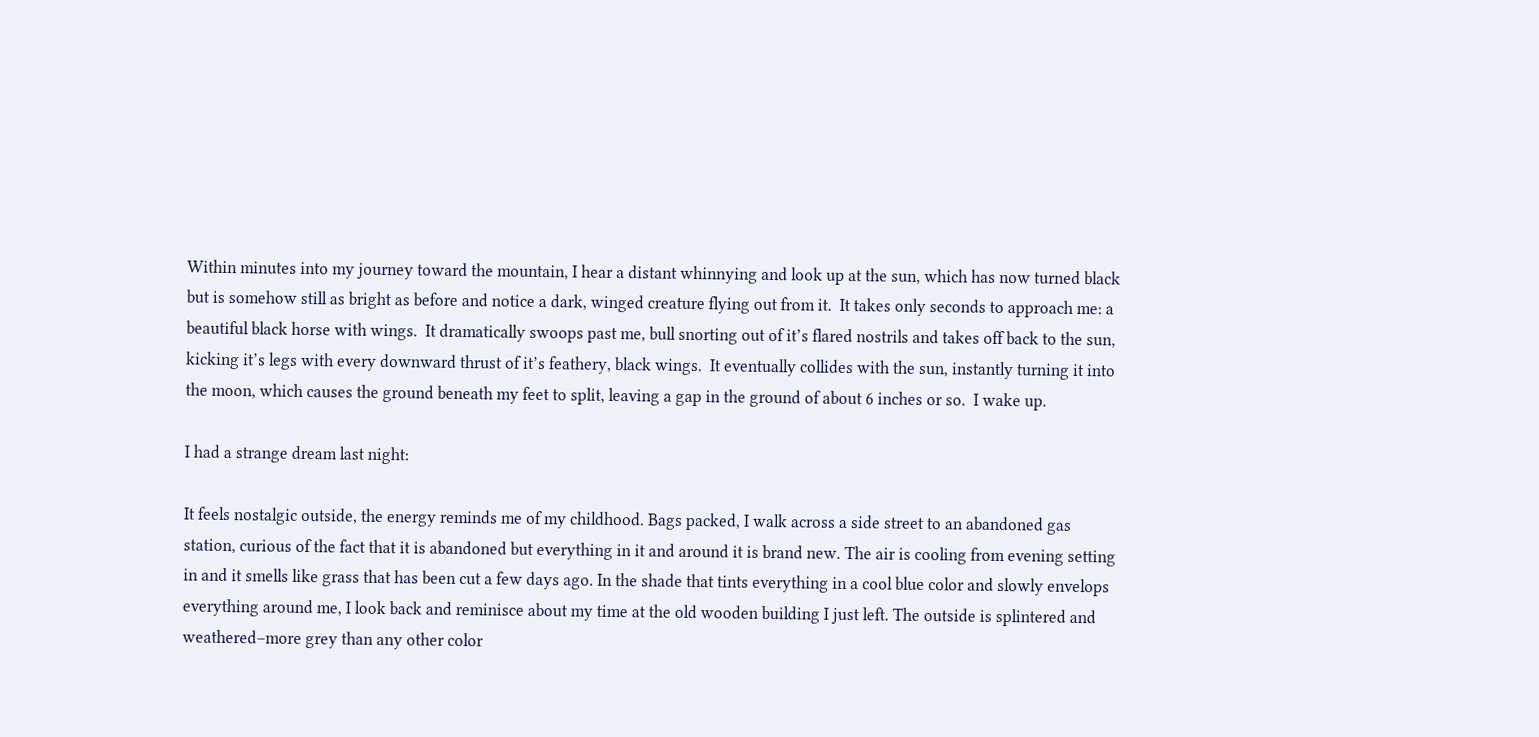Within minutes into my journey toward the mountain, I hear a distant whinnying and look up at the sun, which has now turned black but is somehow still as bright as before and notice a dark, winged creature flying out from it.  It takes only seconds to approach me: a beautiful black horse with wings.  It dramatically swoops past me, bull snorting out of it’s flared nostrils and takes off back to the sun, kicking it’s legs with every downward thrust of it’s feathery, black wings.  It eventually collides with the sun, instantly turning it into the moon, which causes the ground beneath my feet to split, leaving a gap in the ground of about 6 inches or so.  I wake up.

I had a strange dream last night:

It feels nostalgic outside, the energy reminds me of my childhood. Bags packed, I walk across a side street to an abandoned gas station, curious of the fact that it is abandoned but everything in it and around it is brand new. The air is cooling from evening setting in and it smells like grass that has been cut a few days ago. In the shade that tints everything in a cool blue color and slowly envelops everything around me, I look back and reminisce about my time at the old wooden building I just left. The outside is splintered and weathered–more grey than any other color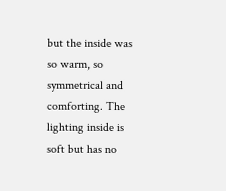but the inside was so warm, so symmetrical and comforting. The lighting inside is soft but has no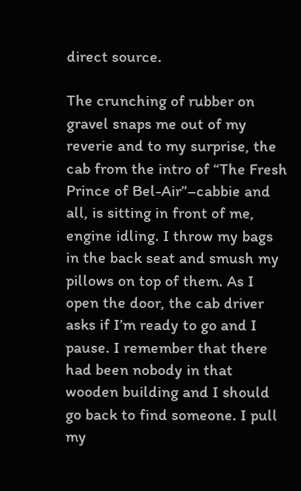direct source.

The crunching of rubber on gravel snaps me out of my reverie and to my surprise, the cab from the intro of “The Fresh Prince of Bel-Air”–cabbie and all, is sitting in front of me, engine idling. I throw my bags in the back seat and smush my pillows on top of them. As I open the door, the cab driver asks if I’m ready to go and I pause. I remember that there had been nobody in that wooden building and I should go back to find someone. I pull my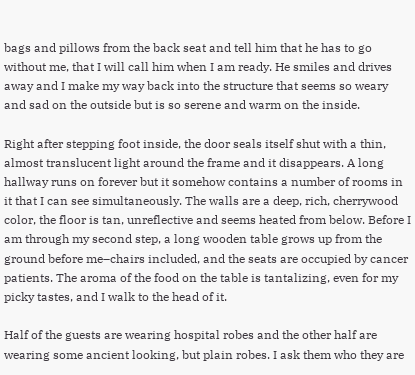bags and pillows from the back seat and tell him that he has to go without me, that I will call him when I am ready. He smiles and drives away and I make my way back into the structure that seems so weary and sad on the outside but is so serene and warm on the inside.

Right after stepping foot inside, the door seals itself shut with a thin, almost translucent light around the frame and it disappears. A long hallway runs on forever but it somehow contains a number of rooms in it that I can see simultaneously. The walls are a deep, rich, cherrywood color, the floor is tan, unreflective and seems heated from below. Before I am through my second step, a long wooden table grows up from the ground before me–chairs included, and the seats are occupied by cancer patients. The aroma of the food on the table is tantalizing, even for my picky tastes, and I walk to the head of it.

Half of the guests are wearing hospital robes and the other half are wearing some ancient looking, but plain robes. I ask them who they are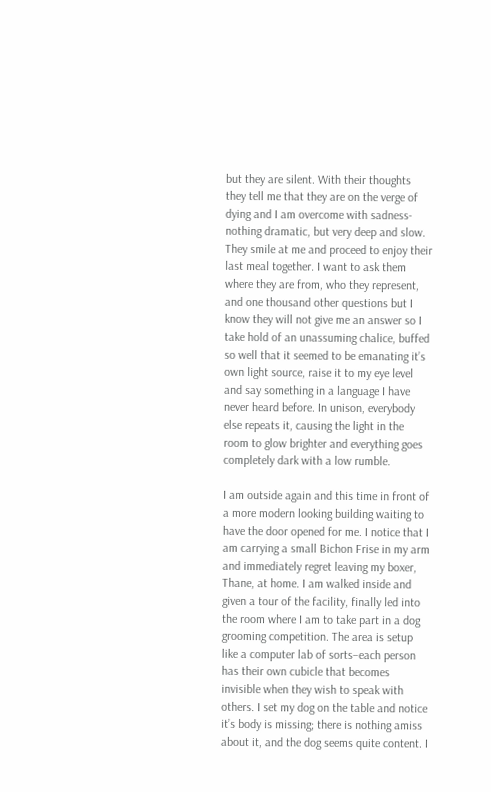but they are silent. With their thoughts they tell me that they are on the verge of dying and I am overcome with sadness-nothing dramatic, but very deep and slow. They smile at me and proceed to enjoy their last meal together. I want to ask them where they are from, who they represent, and one thousand other questions but I know they will not give me an answer so I take hold of an unassuming chalice, buffed so well that it seemed to be emanating it’s own light source, raise it to my eye level and say something in a language I have never heard before. In unison, everybody else repeats it, causing the light in the room to glow brighter and everything goes completely dark with a low rumble.

I am outside again and this time in front of a more modern looking building waiting to have the door opened for me. I notice that I am carrying a small Bichon Frise in my arm and immediately regret leaving my boxer, Thane, at home. I am walked inside and given a tour of the facility, finally led into the room where I am to take part in a dog grooming competition. The area is setup like a computer lab of sorts–each person has their own cubicle that becomes invisible when they wish to speak with others. I set my dog on the table and notice it’s body is missing; there is nothing amiss about it, and the dog seems quite content. I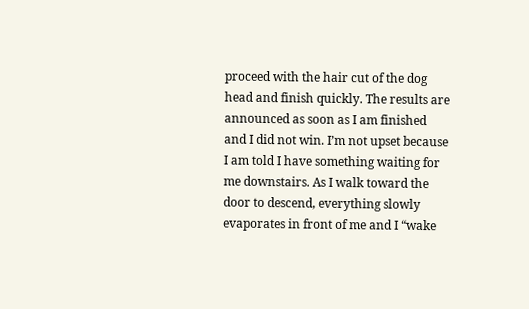proceed with the hair cut of the dog head and finish quickly. The results are announced as soon as I am finished and I did not win. I’m not upset because I am told I have something waiting for me downstairs. As I walk toward the door to descend, everything slowly evaporates in front of me and I “wake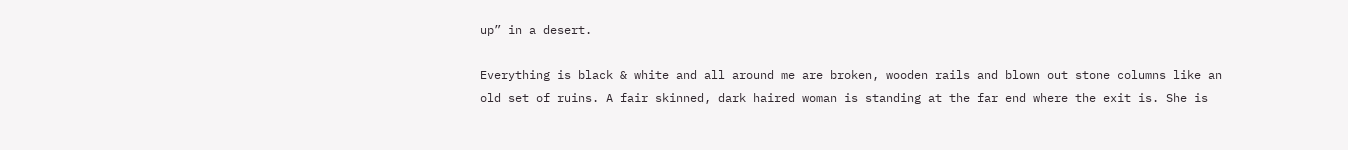up” in a desert.

Everything is black & white and all around me are broken, wooden rails and blown out stone columns like an old set of ruins. A fair skinned, dark haired woman is standing at the far end where the exit is. She is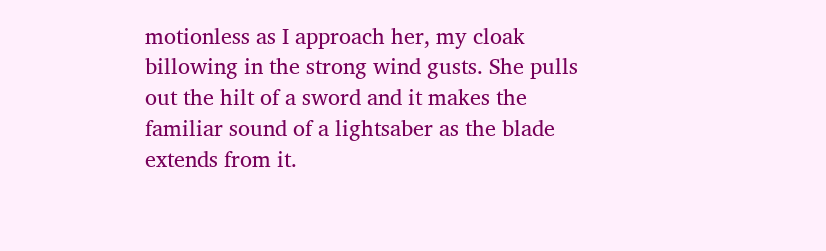motionless as I approach her, my cloak billowing in the strong wind gusts. She pulls out the hilt of a sword and it makes the familiar sound of a lightsaber as the blade extends from it.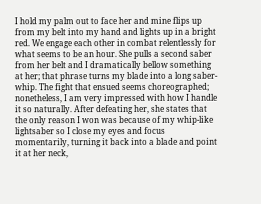I hold my palm out to face her and mine flips up from my belt into my hand and lights up in a bright red. We engage each other in combat relentlessly for what seems to be an hour. She pulls a second saber from her belt and I dramatically bellow something at her; that phrase turns my blade into a long saber-whip. The fight that ensued seems choreographed; nonetheless, I am very impressed with how I handle it so naturally. After defeating her, she states that the only reason I won was because of my whip-like lightsaber so I close my eyes and focus momentarily, turning it back into a blade and point it at her neck,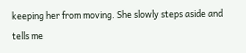keeping her from moving. She slowly steps aside and tells me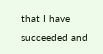that I have succeeded and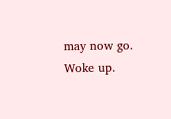may now go. Woke up.